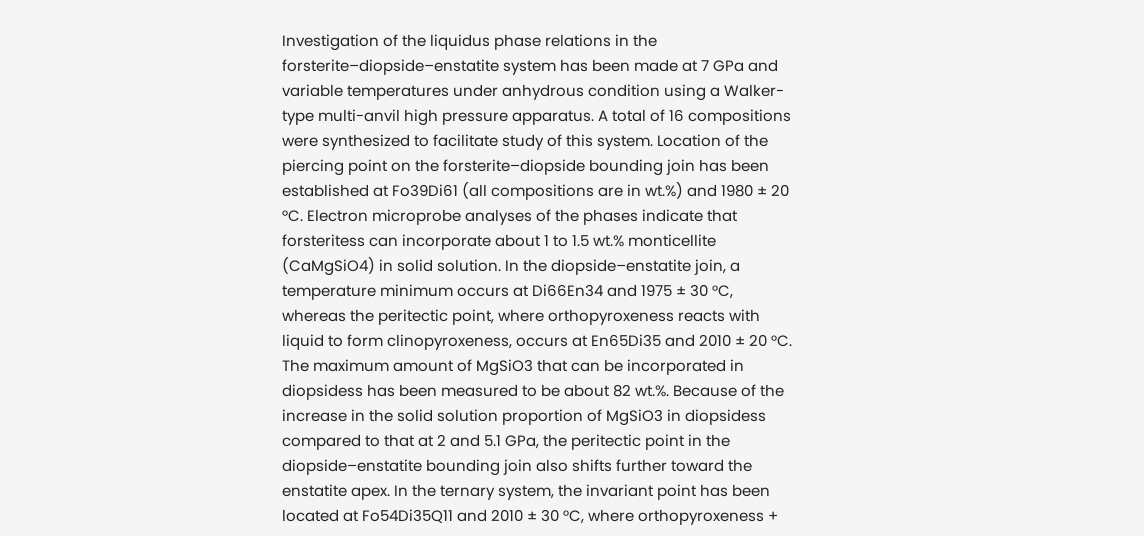Investigation of the liquidus phase relations in the forsterite–diopside–enstatite system has been made at 7 GPa and variable temperatures under anhydrous condition using a Walker-type multi-anvil high pressure apparatus. A total of 16 compositions were synthesized to facilitate study of this system. Location of the piercing point on the forsterite–diopside bounding join has been established at Fo39Di61 (all compositions are in wt.%) and 1980 ± 20 °C. Electron microprobe analyses of the phases indicate that forsteritess can incorporate about 1 to 1.5 wt.% monticellite (CaMgSiO4) in solid solution. In the diopside–enstatite join, a temperature minimum occurs at Di66En34 and 1975 ± 30 °C, whereas the peritectic point, where orthopyroxeness reacts with liquid to form clinopyroxeness, occurs at En65Di35 and 2010 ± 20 °C. The maximum amount of MgSiO3 that can be incorporated in diopsidess has been measured to be about 82 wt.%. Because of the increase in the solid solution proportion of MgSiO3 in diopsidess compared to that at 2 and 5.1 GPa, the peritectic point in the diopside–enstatite bounding join also shifts further toward the enstatite apex. In the ternary system, the invariant point has been located at Fo54Di35Q11 and 2010 ± 30 °C, where orthopyroxeness +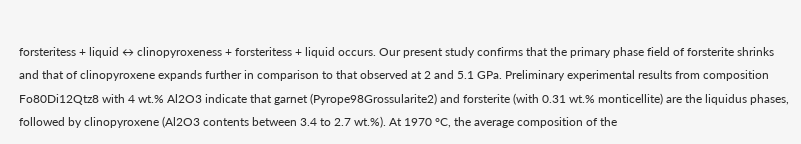forsteritess + liquid ↔ clinopyroxeness + forsteritess + liquid occurs. Our present study confirms that the primary phase field of forsterite shrinks and that of clinopyroxene expands further in comparison to that observed at 2 and 5.1 GPa. Preliminary experimental results from composition Fo80Di12Qtz8 with 4 wt.% Al2O3 indicate that garnet (Pyrope98Grossularite2) and forsterite (with 0.31 wt.% monticellite) are the liquidus phases, followed by clinopyroxene (Al2O3 contents between 3.4 to 2.7 wt.%). At 1970 °C, the average composition of the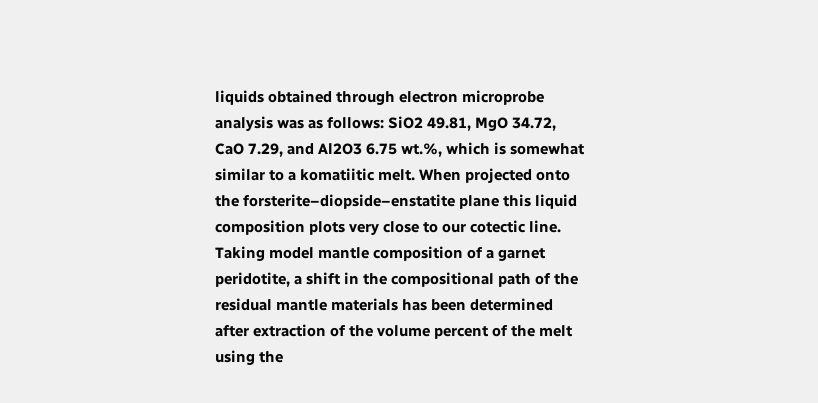liquids obtained through electron microprobe analysis was as follows: SiO2 49.81, MgO 34.72, CaO 7.29, and Al2O3 6.75 wt.%, which is somewhat similar to a komatiitic melt. When projected onto the forsterite–diopside–enstatite plane this liquid composition plots very close to our cotectic line. Taking model mantle composition of a garnet peridotite, a shift in the compositional path of the residual mantle materials has been determined after extraction of the volume percent of the melt using the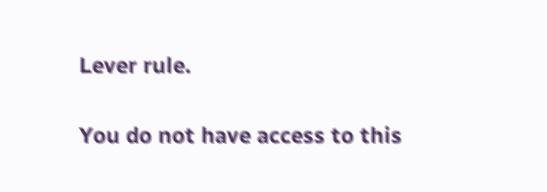Lever rule.

You do not have access to this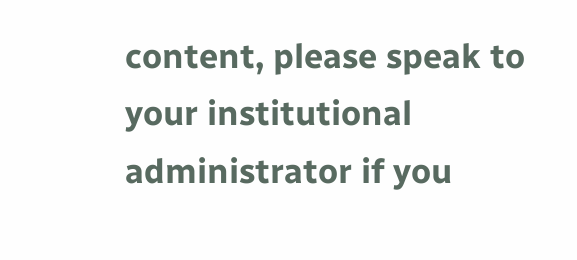content, please speak to your institutional administrator if you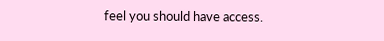feel you should have access.